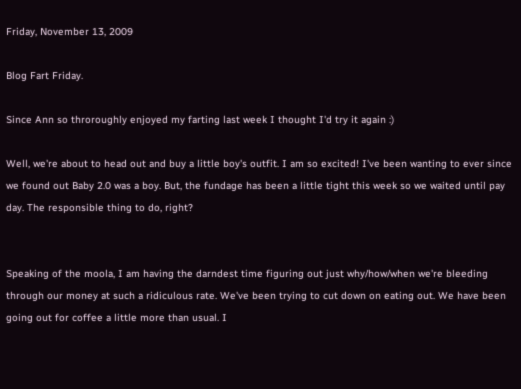Friday, November 13, 2009

Blog Fart Friday.

Since Ann so throroughly enjoyed my farting last week I thought I'd try it again :)

Well, we're about to head out and buy a little boy's outfit. I am so excited! I've been wanting to ever since we found out Baby 2.0 was a boy. But, the fundage has been a little tight this week so we waited until pay day. The responsible thing to do, right?


Speaking of the moola, I am having the darndest time figuring out just why/how/when we're bleeding through our money at such a ridiculous rate. We've been trying to cut down on eating out. We have been going out for coffee a little more than usual. I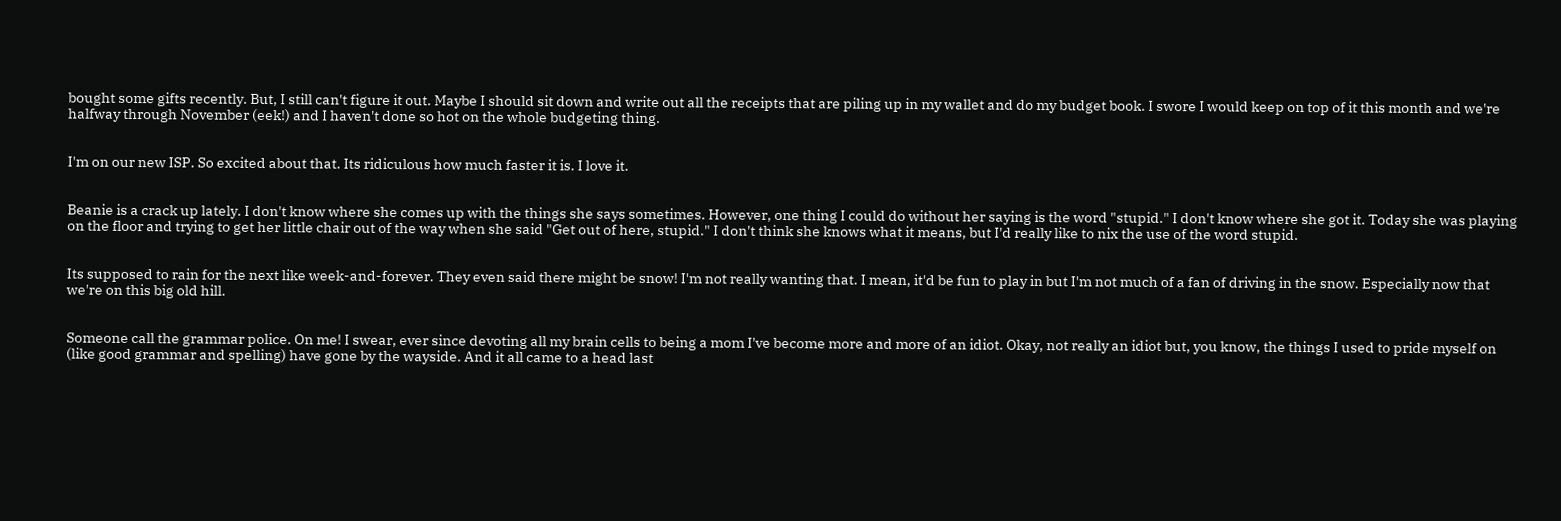bought some gifts recently. But, I still can't figure it out. Maybe I should sit down and write out all the receipts that are piling up in my wallet and do my budget book. I swore I would keep on top of it this month and we're halfway through November (eek!) and I haven't done so hot on the whole budgeting thing.


I'm on our new ISP. So excited about that. Its ridiculous how much faster it is. I love it.


Beanie is a crack up lately. I don't know where she comes up with the things she says sometimes. However, one thing I could do without her saying is the word "stupid." I don't know where she got it. Today she was playing on the floor and trying to get her little chair out of the way when she said "Get out of here, stupid." I don't think she knows what it means, but I'd really like to nix the use of the word stupid.


Its supposed to rain for the next like week-and-forever. They even said there might be snow! I'm not really wanting that. I mean, it'd be fun to play in but I'm not much of a fan of driving in the snow. Especially now that we're on this big old hill.


Someone call the grammar police. On me! I swear, ever since devoting all my brain cells to being a mom I've become more and more of an idiot. Okay, not really an idiot but, you know, the things I used to pride myself on (like good grammar and spelling) have gone by the wayside. And it all came to a head last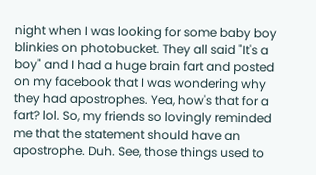night when I was looking for some baby boy blinkies on photobucket. They all said "It's a boy" and I had a huge brain fart and posted on my facebook that I was wondering why they had apostrophes. Yea, how's that for a fart? lol. So, my friends so lovingly reminded me that the statement should have an apostrophe. Duh. See, those things used to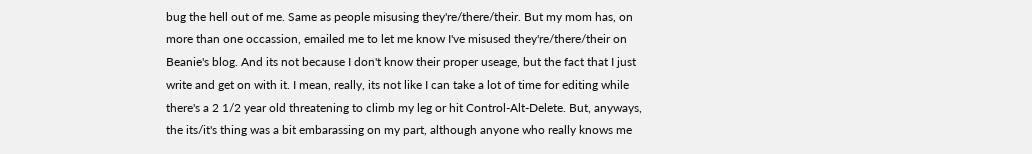bug the hell out of me. Same as people misusing they're/there/their. But my mom has, on more than one occassion, emailed me to let me know I've misused they're/there/their on Beanie's blog. And its not because I don't know their proper useage, but the fact that I just write and get on with it. I mean, really, its not like I can take a lot of time for editing while there's a 2 1/2 year old threatening to climb my leg or hit Control-Alt-Delete. But, anyways, the its/it's thing was a bit embarassing on my part, although anyone who really knows me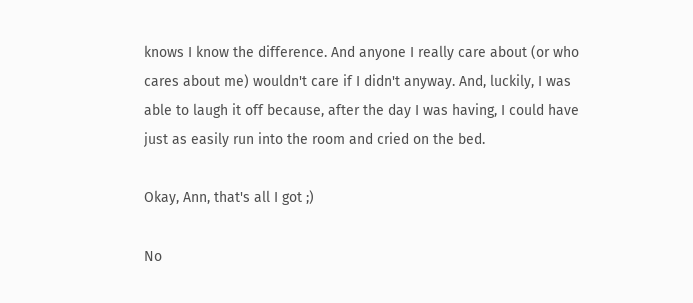knows I know the difference. And anyone I really care about (or who cares about me) wouldn't care if I didn't anyway. And, luckily, I was able to laugh it off because, after the day I was having, I could have just as easily run into the room and cried on the bed.

Okay, Ann, that's all I got ;)

No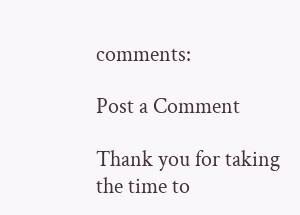comments:

Post a Comment

Thank you for taking the time to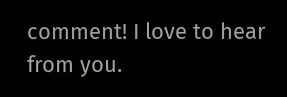comment! I love to hear from you.